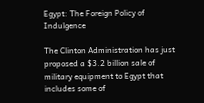Egypt: The Foreign Policy of Indulgence

The Clinton Administration has just proposed a $3.2 billion sale of military equipment to Egypt that includes some of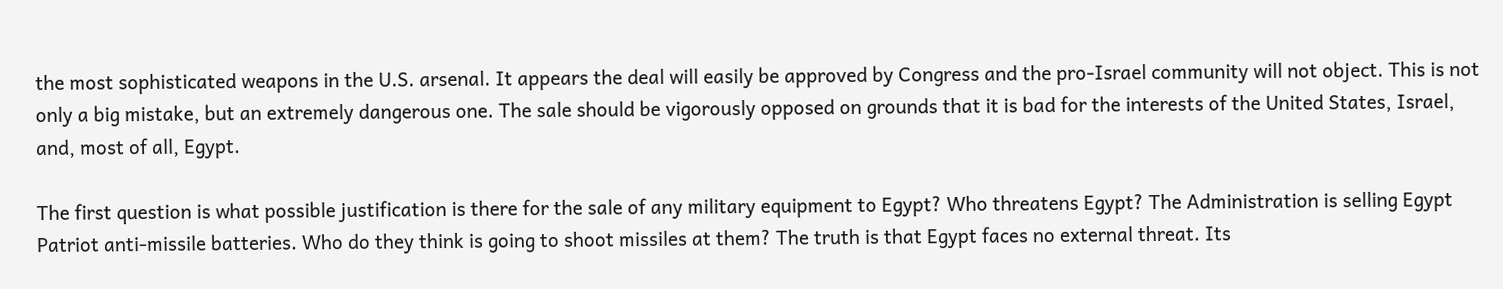the most sophisticated weapons in the U.S. arsenal. It appears the deal will easily be approved by Congress and the pro-Israel community will not object. This is not only a big mistake, but an extremely dangerous one. The sale should be vigorously opposed on grounds that it is bad for the interests of the United States, Israel, and, most of all, Egypt.

The first question is what possible justification is there for the sale of any military equipment to Egypt? Who threatens Egypt? The Administration is selling Egypt Patriot anti-missile batteries. Who do they think is going to shoot missiles at them? The truth is that Egypt faces no external threat. Its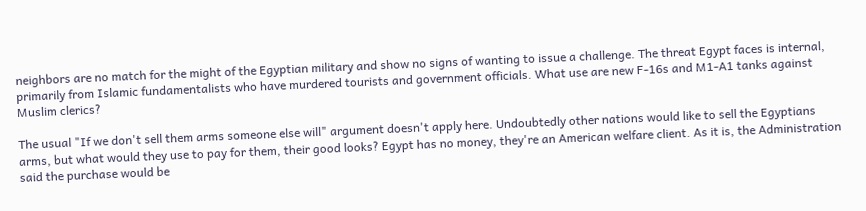neighbors are no match for the might of the Egyptian military and show no signs of wanting to issue a challenge. The threat Egypt faces is internal, primarily from Islamic fundamentalists who have murdered tourists and government officials. What use are new F-16s and M1-A1 tanks against Muslim clerics?

The usual "If we don't sell them arms someone else will" argument doesn't apply here. Undoubtedly other nations would like to sell the Egyptians arms, but what would they use to pay for them, their good looks? Egypt has no money, they're an American welfare client. As it is, the Administration said the purchase would be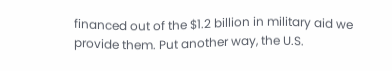financed out of the $1.2 billion in military aid we provide them. Put another way, the U.S.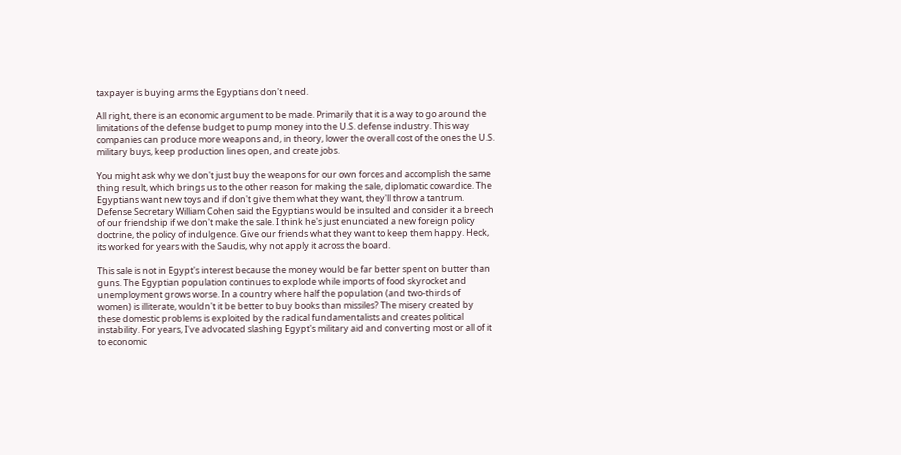taxpayer is buying arms the Egyptians don't need.

All right, there is an economic argument to be made. Primarily that it is a way to go around the limitations of the defense budget to pump money into the U.S. defense industry. This way companies can produce more weapons and, in theory, lower the overall cost of the ones the U.S. military buys, keep production lines open, and create jobs.

You might ask why we don't just buy the weapons for our own forces and accomplish the same thing result, which brings us to the other reason for making the sale, diplomatic cowardice. The Egyptians want new toys and if don't give them what they want, they'll throw a tantrum. Defense Secretary William Cohen said the Egyptians would be insulted and consider it a breech of our friendship if we don't make the sale. I think he's just enunciated a new foreign policy doctrine, the policy of indulgence. Give our friends what they want to keep them happy. Heck, its worked for years with the Saudis, why not apply it across the board.

This sale is not in Egypt's interest because the money would be far better spent on butter than guns. The Egyptian population continues to explode while imports of food skyrocket and unemployment grows worse. In a country where half the population (and two-thirds of women) is illiterate, wouldn't it be better to buy books than missiles? The misery created by these domestic problems is exploited by the radical fundamentalists and creates political instability. For years, I've advocated slashing Egypt's military aid and converting most or all of it to economic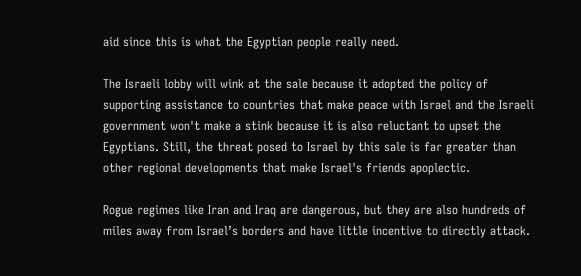aid since this is what the Egyptian people really need.

The Israeli lobby will wink at the sale because it adopted the policy of supporting assistance to countries that make peace with Israel and the Israeli government won't make a stink because it is also reluctant to upset the Egyptians. Still, the threat posed to Israel by this sale is far greater than other regional developments that make Israel's friends apoplectic.

Rogue regimes like Iran and Iraq are dangerous, but they are also hundreds of miles away from Israel’s borders and have little incentive to directly attack.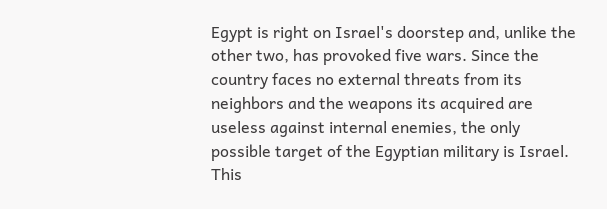Egypt is right on Israel's doorstep and, unlike the other two, has provoked five wars. Since the country faces no external threats from its neighbors and the weapons its acquired are useless against internal enemies, the only possible target of the Egyptian military is Israel. This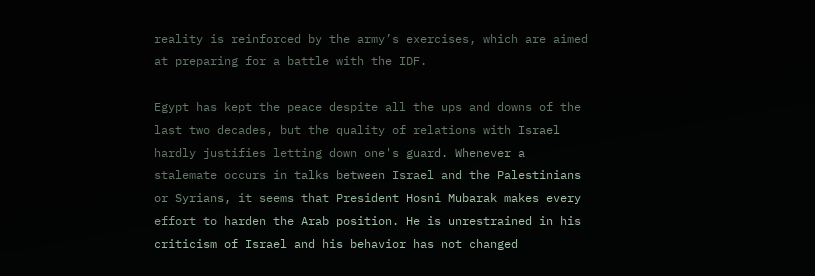reality is reinforced by the army’s exercises, which are aimed at preparing for a battle with the IDF.

Egypt has kept the peace despite all the ups and downs of the last two decades, but the quality of relations with Israel hardly justifies letting down one's guard. Whenever a stalemate occurs in talks between Israel and the Palestinians or Syrians, it seems that President Hosni Mubarak makes every effort to harden the Arab position. He is unrestrained in his criticism of Israel and his behavior has not changed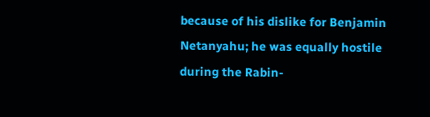because of his dislike for Benjamin Netanyahu; he was equally hostile during the Rabin-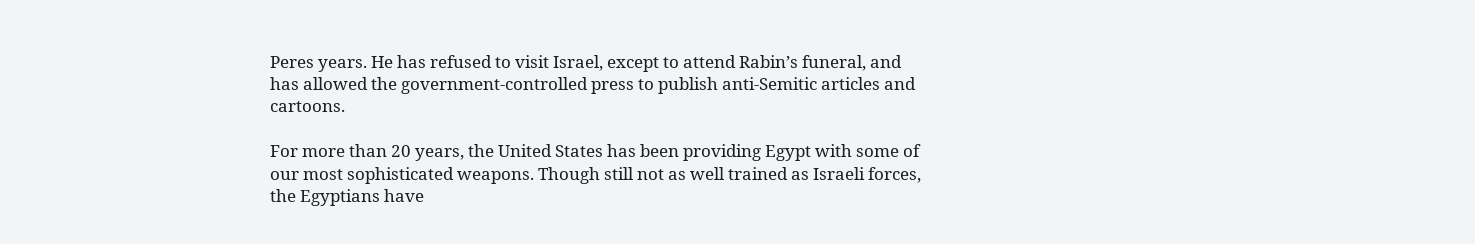Peres years. He has refused to visit Israel, except to attend Rabin’s funeral, and has allowed the government-controlled press to publish anti-Semitic articles and cartoons.

For more than 20 years, the United States has been providing Egypt with some of our most sophisticated weapons. Though still not as well trained as Israeli forces, the Egyptians have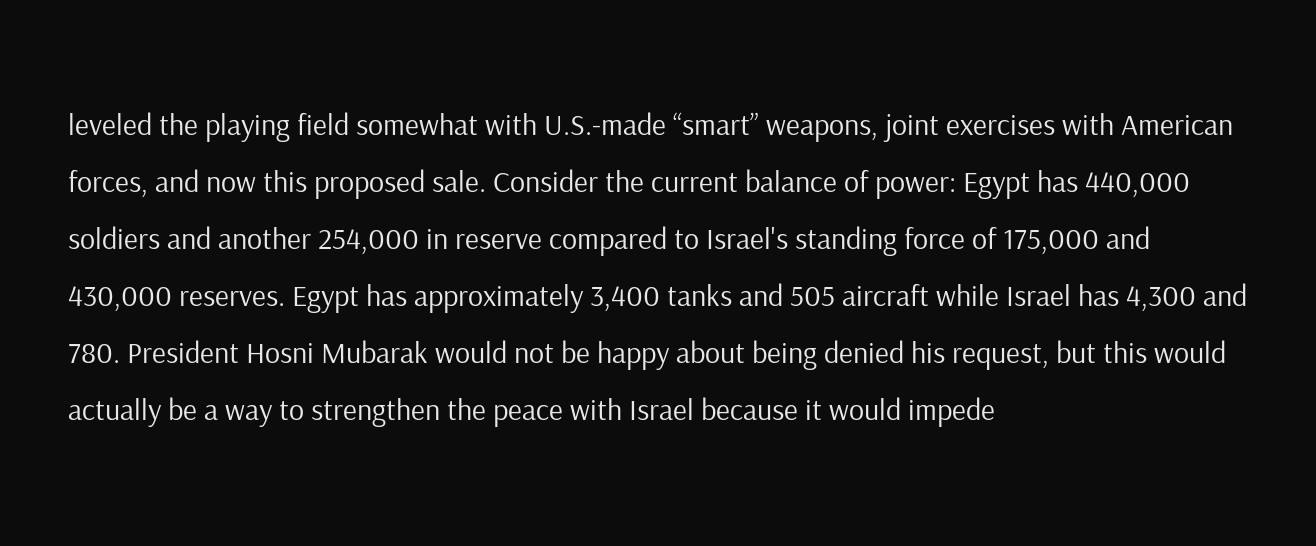leveled the playing field somewhat with U.S.-made “smart” weapons, joint exercises with American forces, and now this proposed sale. Consider the current balance of power: Egypt has 440,000 soldiers and another 254,000 in reserve compared to Israel's standing force of 175,000 and 430,000 reserves. Egypt has approximately 3,400 tanks and 505 aircraft while Israel has 4,300 and 780. President Hosni Mubarak would not be happy about being denied his request, but this would actually be a way to strengthen the peace with Israel because it would impede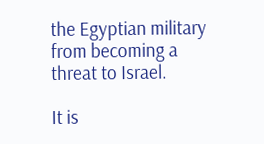the Egyptian military from becoming a threat to Israel.

It is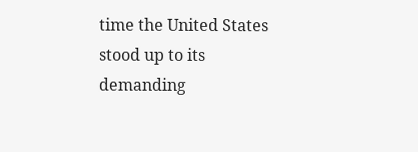time the United States stood up to its demanding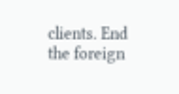clients. End the foreign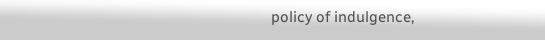policy of indulgence,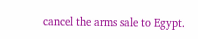cancel the arms sale to Egypt.